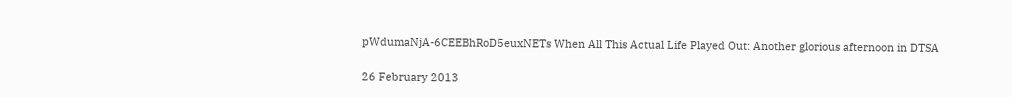pWdumaNjA-6CEEBhRoD5euxNETs When All This Actual Life Played Out: Another glorious afternoon in DTSA

26 February 2013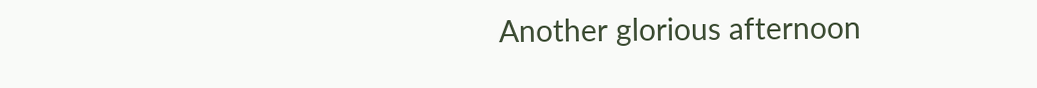Another glorious afternoon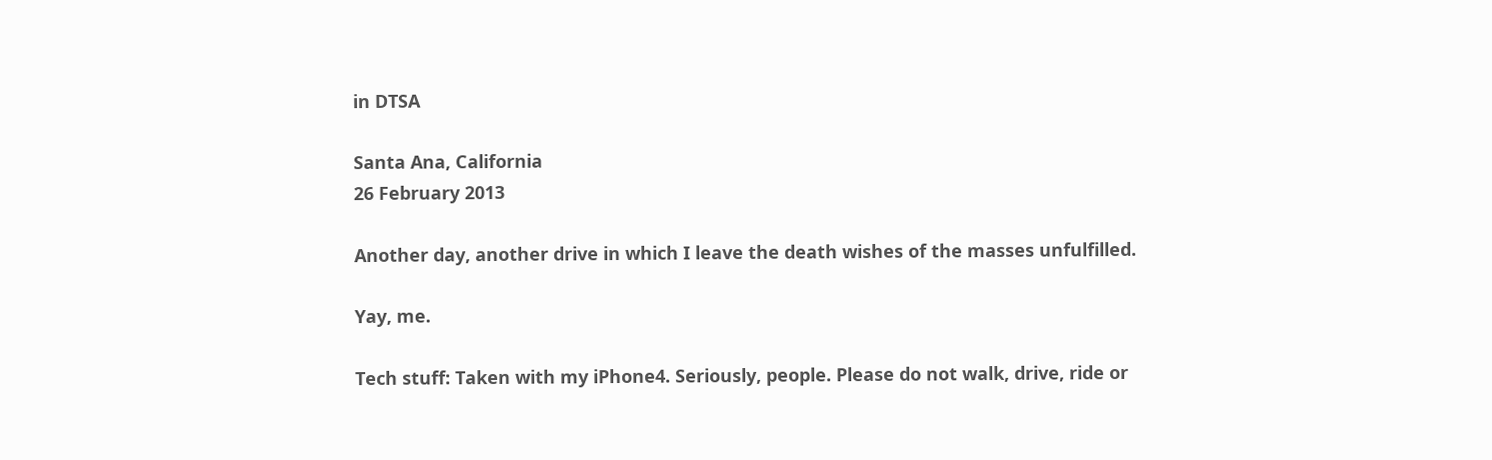in DTSA

Santa Ana, California
26 February 2013

Another day, another drive in which I leave the death wishes of the masses unfulfilled.

Yay, me.

Tech stuff: Taken with my iPhone4. Seriously, people. Please do not walk, drive, ride or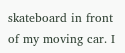skateboard in front of my moving car. I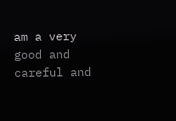am a very good and careful and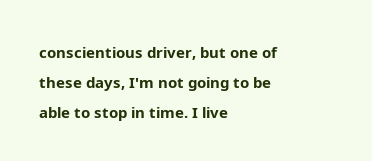conscientious driver, but one of these days, I'm not going to be able to stop in time. I live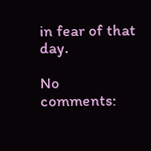in fear of that day.

No comments: